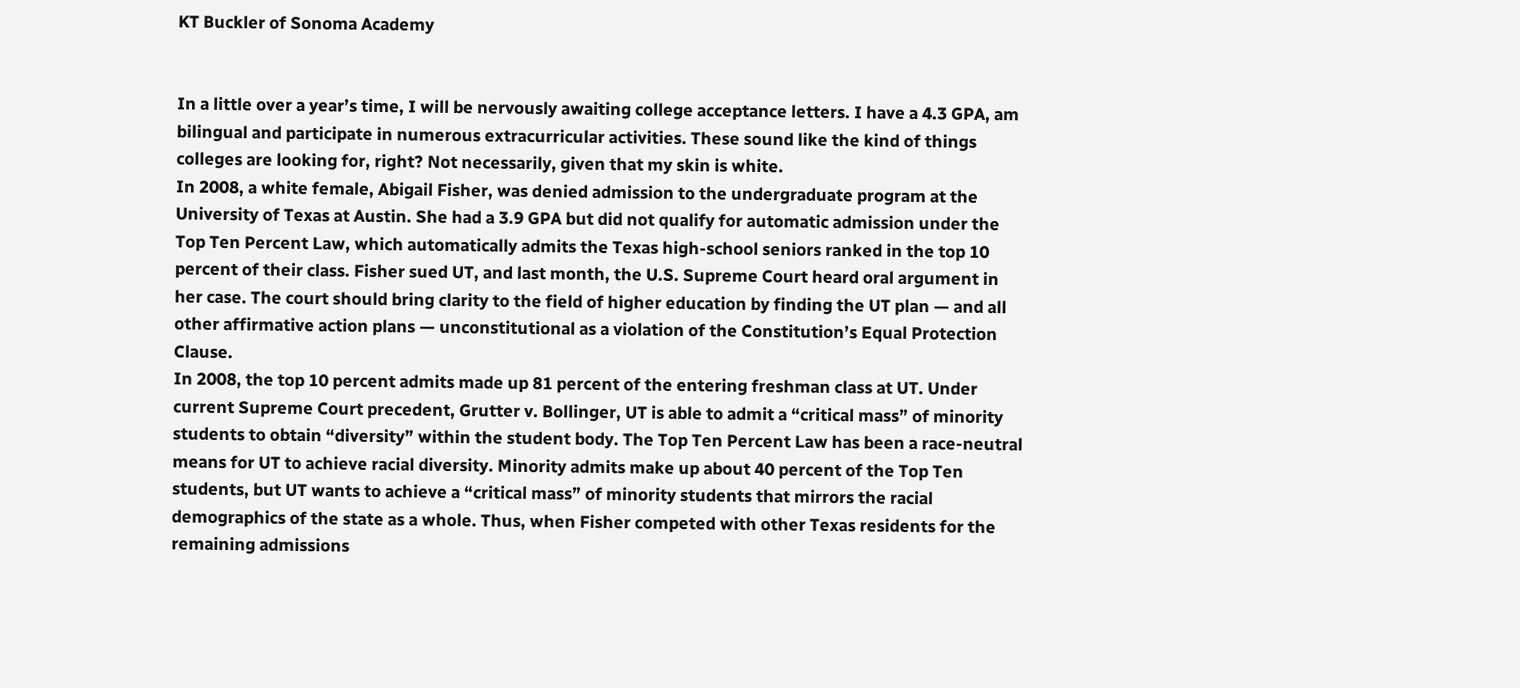KT Buckler of Sonoma Academy


In a little over a year’s time, I will be nervously awaiting college acceptance letters. I have a 4.3 GPA, am bilingual and participate in numerous extracurricular activities. These sound like the kind of things colleges are looking for, right? Not necessarily, given that my skin is white.
In 2008, a white female, Abigail Fisher, was denied admission to the undergraduate program at the University of Texas at Austin. She had a 3.9 GPA but did not qualify for automatic admission under the Top Ten Percent Law, which automatically admits the Texas high-school seniors ranked in the top 10 percent of their class. Fisher sued UT, and last month, the U.S. Supreme Court heard oral argument in her case. The court should bring clarity to the field of higher education by finding the UT plan — and all other affirmative action plans — unconstitutional as a violation of the Constitution’s Equal Protection Clause.
In 2008, the top 10 percent admits made up 81 percent of the entering freshman class at UT. Under current Supreme Court precedent, Grutter v. Bollinger, UT is able to admit a “critical mass” of minority students to obtain “diversity” within the student body. The Top Ten Percent Law has been a race-neutral means for UT to achieve racial diversity. Minority admits make up about 40 percent of the Top Ten students, but UT wants to achieve a “critical mass” of minority students that mirrors the racial demographics of the state as a whole. Thus, when Fisher competed with other Texas residents for the remaining admissions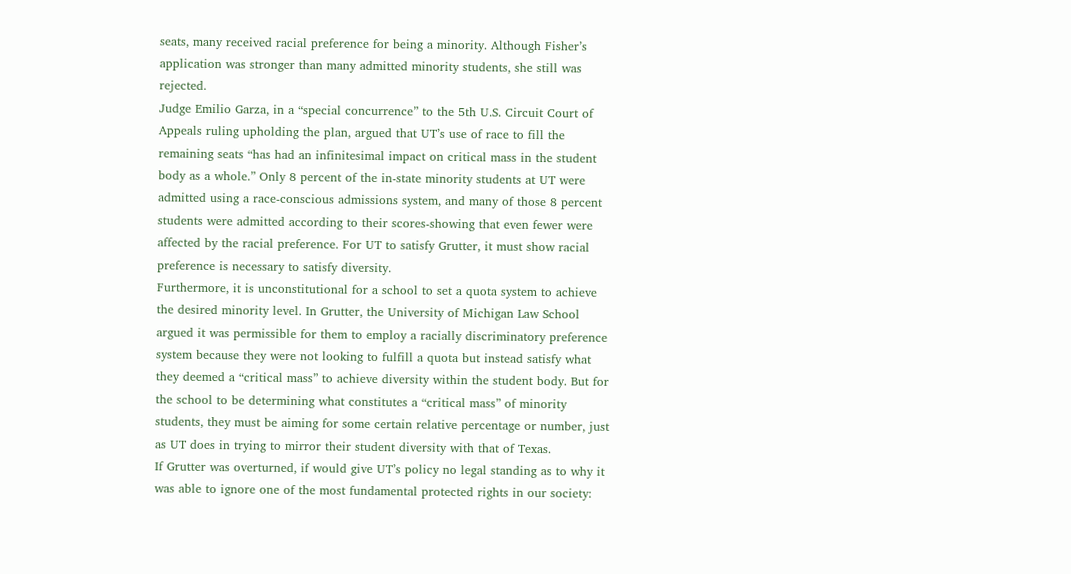seats, many received racial preference for being a minority. Although Fisher’s application was stronger than many admitted minority students, she still was rejected.
Judge Emilio Garza, in a “special concurrence” to the 5th U.S. Circuit Court of Appeals ruling upholding the plan, argued that UT’s use of race to fill the remaining seats “has had an infinitesimal impact on critical mass in the student body as a whole.” Only 8 percent of the in-state minority students at UT were admitted using a race-conscious admissions system, and many of those 8 percent students were admitted according to their scores-showing that even fewer were affected by the racial preference. For UT to satisfy Grutter, it must show racial preference is necessary to satisfy diversity.
Furthermore, it is unconstitutional for a school to set a quota system to achieve the desired minority level. In Grutter, the University of Michigan Law School argued it was permissible for them to employ a racially discriminatory preference system because they were not looking to fulfill a quota but instead satisfy what they deemed a “critical mass” to achieve diversity within the student body. But for the school to be determining what constitutes a “critical mass” of minority students, they must be aiming for some certain relative percentage or number, just as UT does in trying to mirror their student diversity with that of Texas.
If Grutter was overturned, if would give UT’s policy no legal standing as to why it was able to ignore one of the most fundamental protected rights in our society: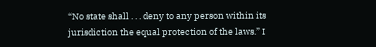“No state shall . . . deny to any person within its jurisdiction the equal protection of the laws.” I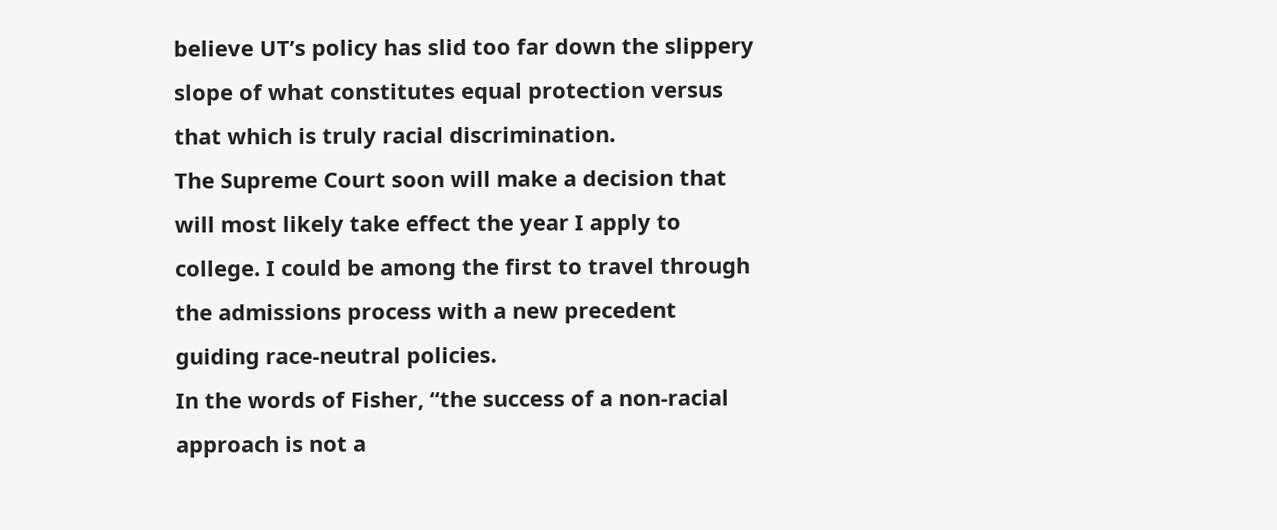believe UT’s policy has slid too far down the slippery slope of what constitutes equal protection versus that which is truly racial discrimination.
The Supreme Court soon will make a decision that will most likely take effect the year I apply to college. I could be among the first to travel through the admissions process with a new precedent guiding race-neutral policies.
In the words of Fisher, “the success of a non-racial approach is not a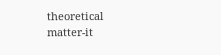theoretical matter-it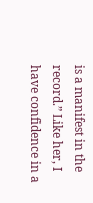is a manifest in the record.” Like her, I have confidence in a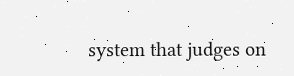system that judges on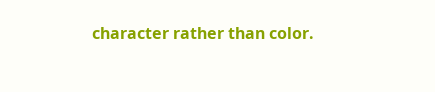character rather than color.